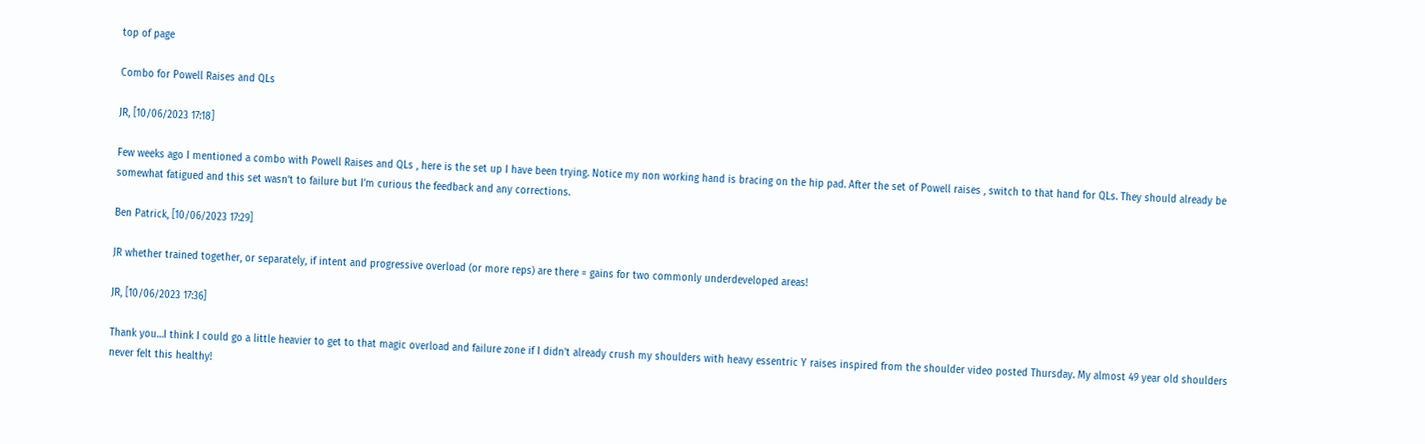top of page

Combo for Powell Raises and QLs

JR, [10/06/2023 17:18]

Few weeks ago I mentioned a combo with Powell Raises and QLs , here is the set up I have been trying. Notice my non working hand is bracing on the hip pad. After the set of Powell raises , switch to that hand for QLs. They should already be somewhat fatigued and this set wasn’t to failure but I’m curious the feedback and any corrections.

Ben Patrick, [10/06/2023 17:29]

JR whether trained together, or separately, if intent and progressive overload (or more reps) are there = gains for two commonly underdeveloped areas!

JR, [10/06/2023 17:36]

Thank you…I think I could go a little heavier to get to that magic overload and failure zone if I didn’t already crush my shoulders with heavy essentric Y raises inspired from the shoulder video posted Thursday. My almost 49 year old shoulders never felt this healthy!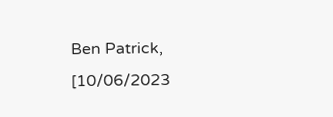Ben Patrick, [10/06/2023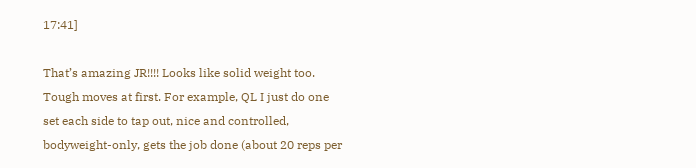17:41]

That’s amazing JR!!!! Looks like solid weight too. Tough moves at first. For example, QL I just do one set each side to tap out, nice and controlled, bodyweight-only, gets the job done (about 20 reps per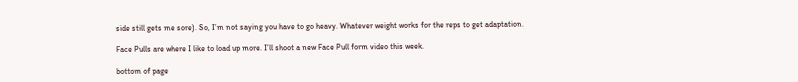side still gets me sore). So, I’m not saying you have to go heavy. Whatever weight works for the reps to get adaptation.

Face Pulls are where I like to load up more. I’ll shoot a new Face Pull form video this week.

bottom of page